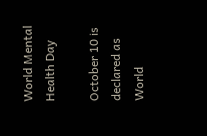World Mental Health Day

October 10 is declared as World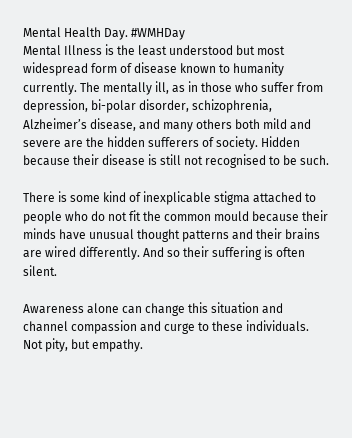Mental Health Day. #WMHDay
Mental Illness is the least understood but most widespread form of disease known to humanity currently. The mentally ill, as in those who suffer from depression, bi-polar disorder, schizophrenia, Alzheimer’s disease, and many others both mild and severe are the hidden sufferers of society. Hidden because their disease is still not recognised to be such.

There is some kind of inexplicable stigma attached to people who do not fit the common mould because their minds have unusual thought patterns and their brains are wired differently. And so their suffering is often silent.

Awareness alone can change this situation and channel compassion and curge to these individuals. Not pity, but empathy.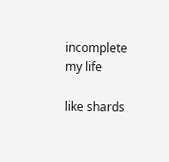incomplete my life

like shards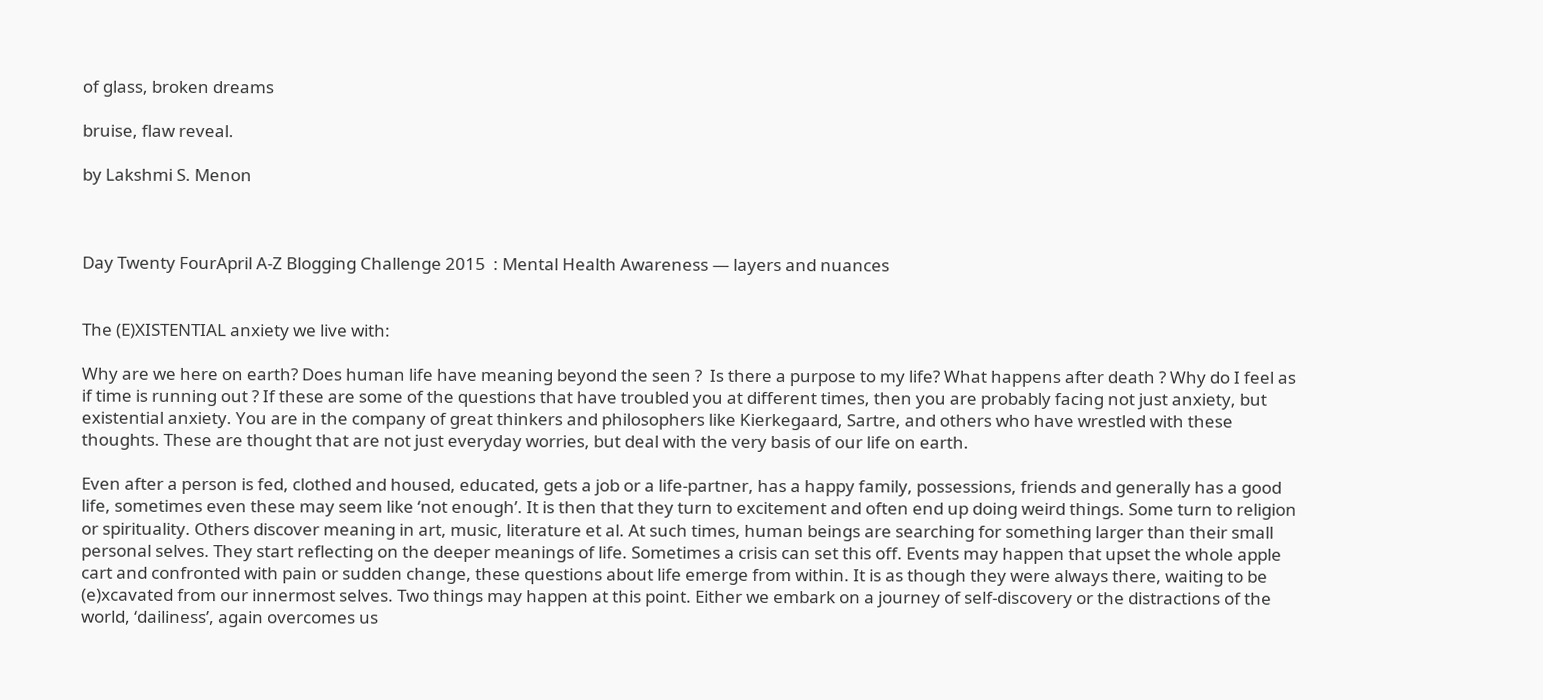of glass, broken dreams

bruise, flaw reveal.

by Lakshmi S. Menon



Day Twenty FourApril A-Z Blogging Challenge 2015  : Mental Health Awareness — layers and nuances


The (E)XISTENTIAL anxiety we live with:

Why are we here on earth? Does human life have meaning beyond the seen ?  Is there a purpose to my life? What happens after death ? Why do I feel as if time is running out ? If these are some of the questions that have troubled you at different times, then you are probably facing not just anxiety, but existential anxiety. You are in the company of great thinkers and philosophers like Kierkegaard, Sartre, and others who have wrestled with these thoughts. These are thought that are not just everyday worries, but deal with the very basis of our life on earth.

Even after a person is fed, clothed and housed, educated, gets a job or a life-partner, has a happy family, possessions, friends and generally has a good life, sometimes even these may seem like ‘not enough’. It is then that they turn to excitement and often end up doing weird things. Some turn to religion or spirituality. Others discover meaning in art, music, literature et al. At such times, human beings are searching for something larger than their small personal selves. They start reflecting on the deeper meanings of life. Sometimes a crisis can set this off. Events may happen that upset the whole apple cart and confronted with pain or sudden change, these questions about life emerge from within. It is as though they were always there, waiting to be (e)xcavated from our innermost selves. Two things may happen at this point. Either we embark on a journey of self-discovery or the distractions of the world, ‘dailiness’, again overcomes us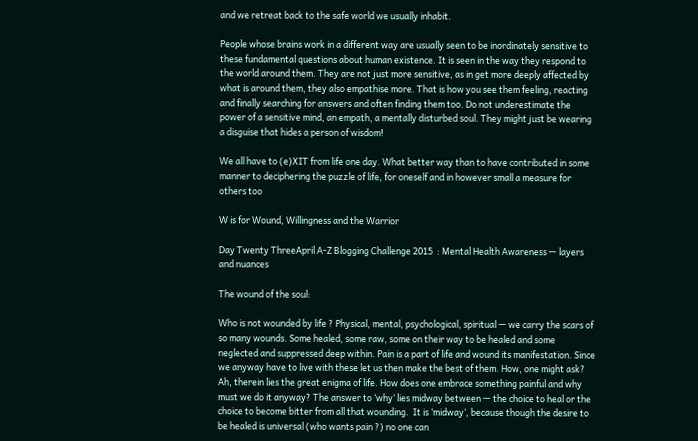and we retreat back to the safe world we usually inhabit.

People whose brains work in a different way are usually seen to be inordinately sensitive to these fundamental questions about human existence. It is seen in the way they respond to the world around them. They are not just more sensitive, as in get more deeply affected by what is around them, they also empathise more. That is how you see them feeling, reacting and finally searching for answers and often finding them too. Do not underestimate the power of a sensitive mind, an empath, a mentally disturbed soul. They might just be wearing a disguise that hides a person of wisdom!

We all have to (e)XIT from life one day. What better way than to have contributed in some manner to deciphering the puzzle of life, for oneself and in however small a measure for others too

W is for Wound, Willingness and the Warrior

Day Twenty ThreeApril A-Z Blogging Challenge 2015  : Mental Health Awareness — layers and nuances

The wound of the soul:

Who is not wounded by life ? Physical, mental, psychological, spiritual — we carry the scars of so many wounds. Some healed, some raw, some on their way to be healed and some neglected and suppressed deep within. Pain is a part of life and wound its manifestation. Since we anyway have to live with these let us then make the best of them. How, one might ask? Ah, therein lies the great enigma of life. How does one embrace something painful and why must we do it anyway? The answer to ‘why‘ lies midway between — the choice to heal or the choice to become bitter from all that wounding.  It is ‘midway’, because though the desire to be healed is universal (who wants pain ?) no one can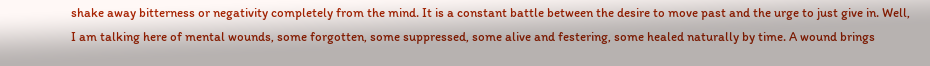shake away bitterness or negativity completely from the mind. It is a constant battle between the desire to move past and the urge to just give in. Well, I am talking here of mental wounds, some forgotten, some suppressed, some alive and festering, some healed naturally by time. A wound brings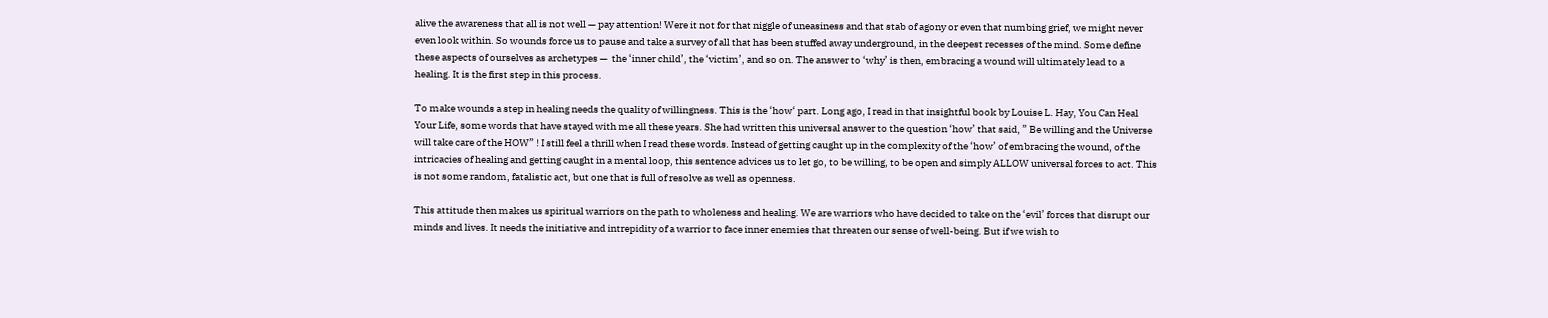alive the awareness that all is not well — pay attention! Were it not for that niggle of uneasiness and that stab of agony or even that numbing grief, we might never even look within. So wounds force us to pause and take a survey of all that has been stuffed away underground, in the deepest recesses of the mind. Some define these aspects of ourselves as archetypes —  the ‘inner child’, the ‘victim’, and so on. The answer to ‘why’ is then, embracing a wound will ultimately lead to a healing. It is the first step in this process.

To make wounds a step in healing needs the quality of willingness. This is the ‘how‘ part. Long ago, I read in that insightful book by Louise L. Hay, You Can Heal Your Life, some words that have stayed with me all these years. She had written this universal answer to the question ‘how’ that said, ” Be willing and the Universe will take care of the HOW” ! I still feel a thrill when I read these words. Instead of getting caught up in the complexity of the ‘how’ of embracing the wound, of the intricacies of healing and getting caught in a mental loop, this sentence advices us to let go, to be willing, to be open and simply ALLOW universal forces to act. This is not some random, fatalistic act, but one that is full of resolve as well as openness.

This attitude then makes us spiritual warriors on the path to wholeness and healing. We are warriors who have decided to take on the ‘evil’ forces that disrupt our minds and lives. It needs the initiative and intrepidity of a warrior to face inner enemies that threaten our sense of well-being. But if we wish to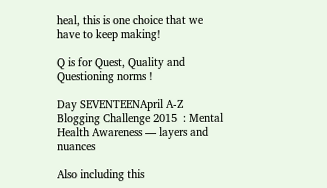heal, this is one choice that we have to keep making!

Q is for Quest, Quality and Questioning norms !

Day SEVENTEENApril A-Z Blogging Challenge 2015  : Mental Health Awareness — layers and nuances

Also including this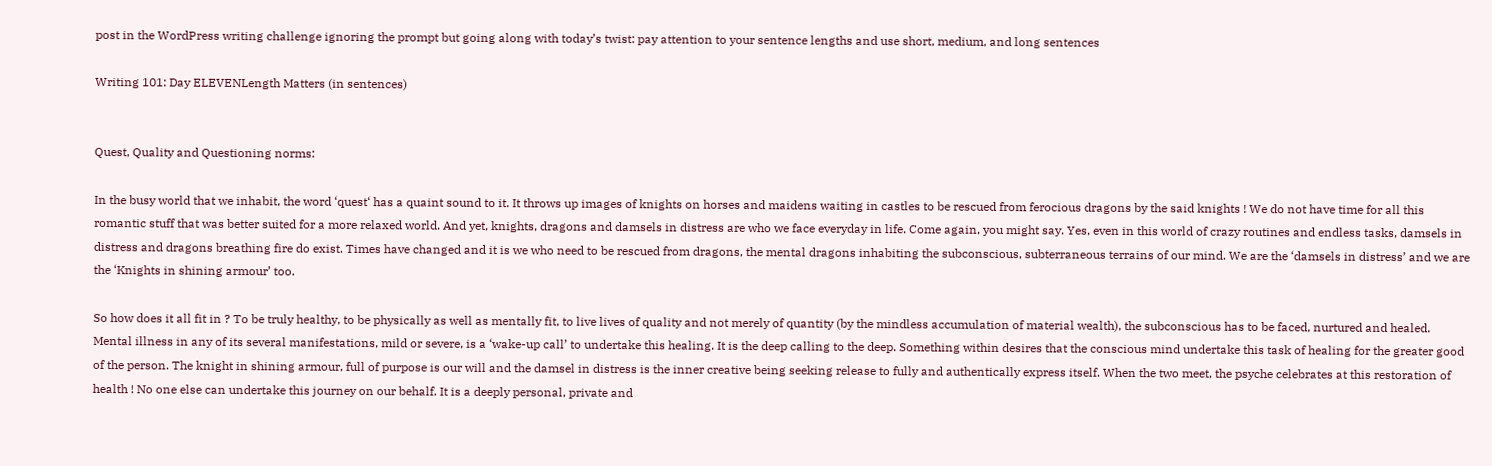post in the WordPress writing challenge ignoring the prompt but going along with today’s twist: pay attention to your sentence lengths and use short, medium, and long sentences

Writing 101: Day ELEVENLength Matters (in sentences)


Quest, Quality and Questioning norms:

In the busy world that we inhabit, the word ‘quest‘ has a quaint sound to it. It throws up images of knights on horses and maidens waiting in castles to be rescued from ferocious dragons by the said knights ! We do not have time for all this romantic stuff that was better suited for a more relaxed world. And yet, knights, dragons and damsels in distress are who we face everyday in life. Come again, you might say. Yes, even in this world of crazy routines and endless tasks, damsels in distress and dragons breathing fire do exist. Times have changed and it is we who need to be rescued from dragons, the mental dragons inhabiting the subconscious, subterraneous terrains of our mind. We are the ‘damsels in distress’ and we are the ‘Knights in shining armour’ too.

So how does it all fit in ? To be truly healthy, to be physically as well as mentally fit, to live lives of quality and not merely of quantity (by the mindless accumulation of material wealth), the subconscious has to be faced, nurtured and healed. Mental illness in any of its several manifestations, mild or severe, is a ‘wake-up call’ to undertake this healing. It is the deep calling to the deep. Something within desires that the conscious mind undertake this task of healing for the greater good of the person. The knight in shining armour, full of purpose is our will and the damsel in distress is the inner creative being seeking release to fully and authentically express itself. When the two meet, the psyche celebrates at this restoration of health ! No one else can undertake this journey on our behalf. It is a deeply personal, private and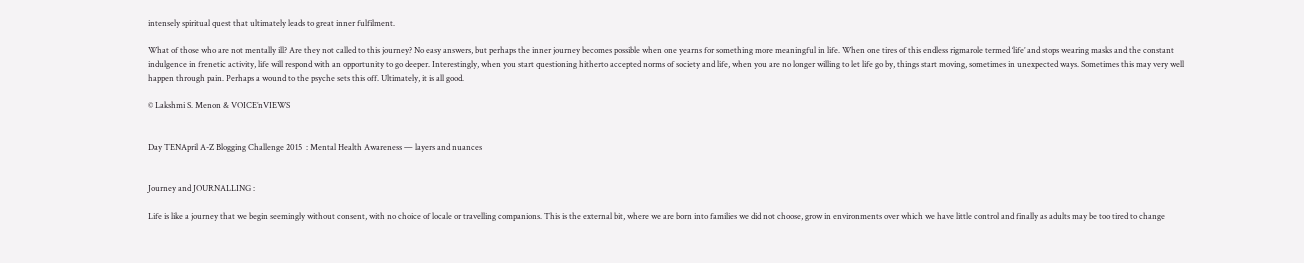intensely spiritual quest that ultimately leads to great inner fulfilment.

What of those who are not mentally ill? Are they not called to this journey? No easy answers, but perhaps the inner journey becomes possible when one yearns for something more meaningful in life. When one tires of this endless rigmarole termed ‘life’ and stops wearing masks and the constant indulgence in frenetic activity, life will respond with an opportunity to go deeper. Interestingly, when you start questioning hitherto accepted norms of society and life, when you are no longer willing to let life go by, things start moving, sometimes in unexpected ways. Sometimes this may very well happen through pain. Perhaps a wound to the psyche sets this off. Ultimately, it is all good.

© Lakshmi S. Menon & VOICE’nVIEWS


Day TENApril A-Z Blogging Challenge 2015  : Mental Health Awareness — layers and nuances


Journey and JOURNALLING :

Life is like a journey that we begin seemingly without consent, with no choice of locale or travelling companions. This is the external bit, where we are born into families we did not choose, grow in environments over which we have little control and finally as adults may be too tired to change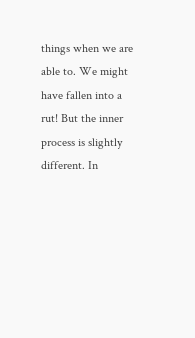things when we are able to. We might have fallen into a rut! But the inner process is slightly different. In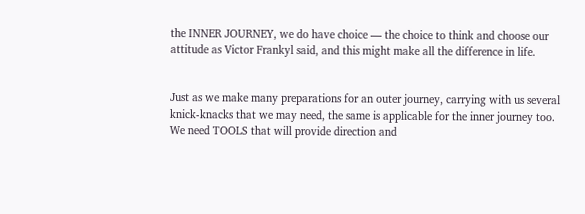the INNER JOURNEY, we do have choice — the choice to think and choose our attitude as Victor Frankyl said, and this might make all the difference in life.


Just as we make many preparations for an outer journey, carrying with us several knick-knacks that we may need, the same is applicable for the inner journey too. We need TOOLS that will provide direction and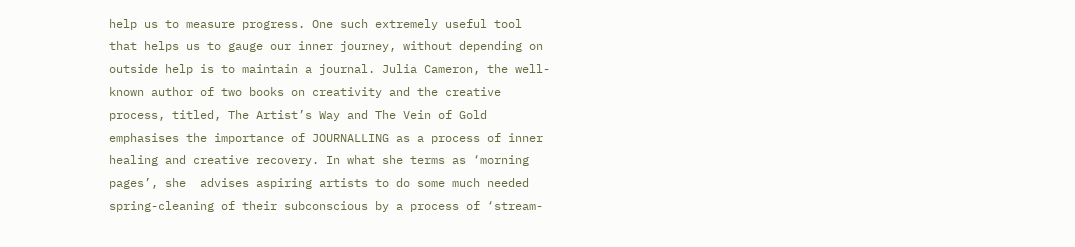help us to measure progress. One such extremely useful tool that helps us to gauge our inner journey, without depending on outside help is to maintain a journal. Julia Cameron, the well-known author of two books on creativity and the creative process, titled, The Artist’s Way and The Vein of Gold emphasises the importance of JOURNALLING as a process of inner healing and creative recovery. In what she terms as ‘morning  pages’, she  advises aspiring artists to do some much needed spring-cleaning of their subconscious by a process of ‘stream-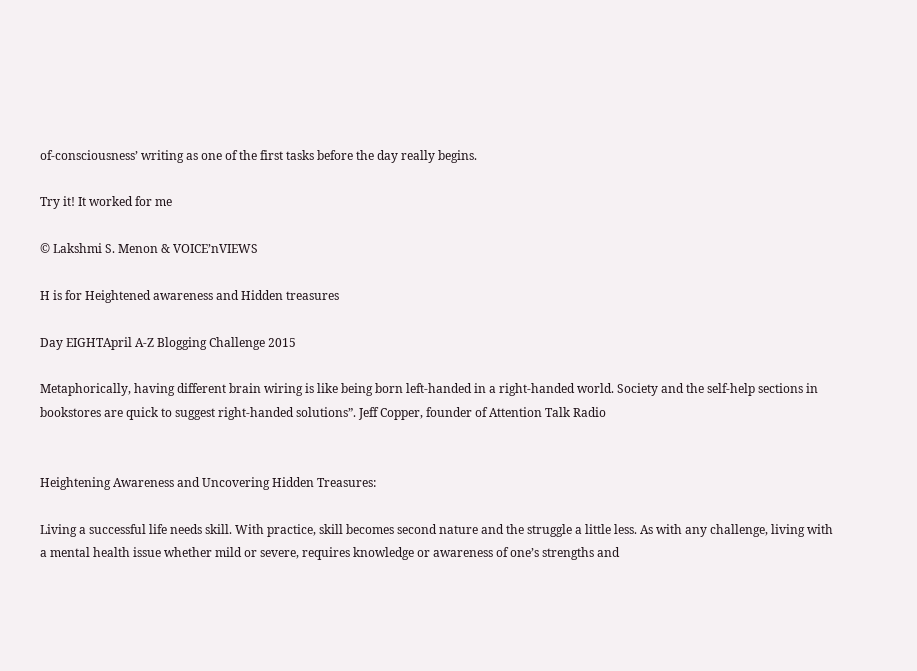of-consciousness’ writing as one of the first tasks before the day really begins.

Try it! It worked for me

© Lakshmi S. Menon & VOICE’nVIEWS

H is for Heightened awareness and Hidden treasures

Day EIGHTApril A-Z Blogging Challenge 2015

Metaphorically, having different brain wiring is like being born left-handed in a right-handed world. Society and the self-help sections in bookstores are quick to suggest right-handed solutions”. Jeff Copper, founder of Attention Talk Radio


Heightening Awareness and Uncovering Hidden Treasures:

Living a successful life needs skill. With practice, skill becomes second nature and the struggle a little less. As with any challenge, living with a mental health issue whether mild or severe, requires knowledge or awareness of one’s strengths and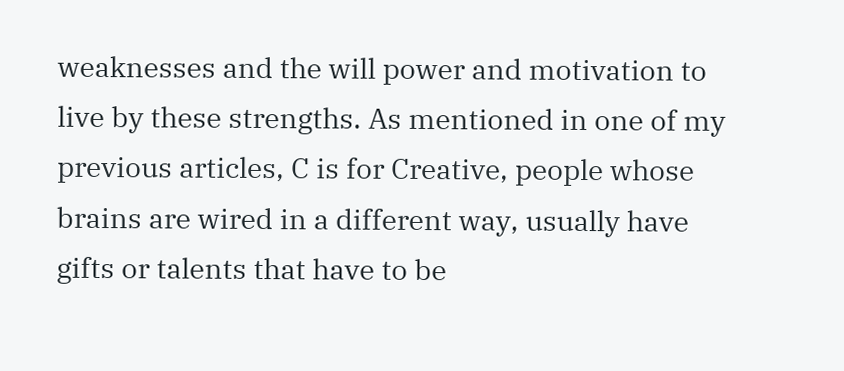weaknesses and the will power and motivation to live by these strengths. As mentioned in one of my previous articles, C is for Creative, people whose brains are wired in a different way, usually have gifts or talents that have to be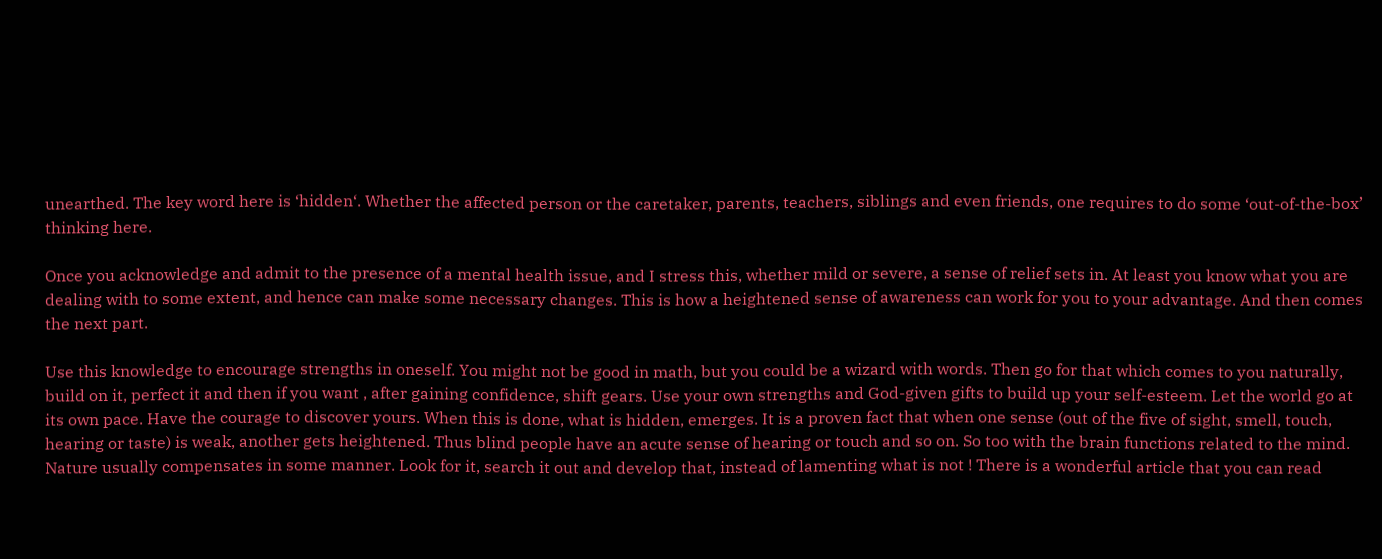unearthed. The key word here is ‘hidden‘. Whether the affected person or the caretaker, parents, teachers, siblings and even friends, one requires to do some ‘out-of-the-box’ thinking here.

Once you acknowledge and admit to the presence of a mental health issue, and I stress this, whether mild or severe, a sense of relief sets in. At least you know what you are dealing with to some extent, and hence can make some necessary changes. This is how a heightened sense of awareness can work for you to your advantage. And then comes the next part.

Use this knowledge to encourage strengths in oneself. You might not be good in math, but you could be a wizard with words. Then go for that which comes to you naturally, build on it, perfect it and then if you want , after gaining confidence, shift gears. Use your own strengths and God-given gifts to build up your self-esteem. Let the world go at its own pace. Have the courage to discover yours. When this is done, what is hidden, emerges. It is a proven fact that when one sense (out of the five of sight, smell, touch, hearing or taste) is weak, another gets heightened. Thus blind people have an acute sense of hearing or touch and so on. So too with the brain functions related to the mind. Nature usually compensates in some manner. Look for it, search it out and develop that, instead of lamenting what is not ! There is a wonderful article that you can read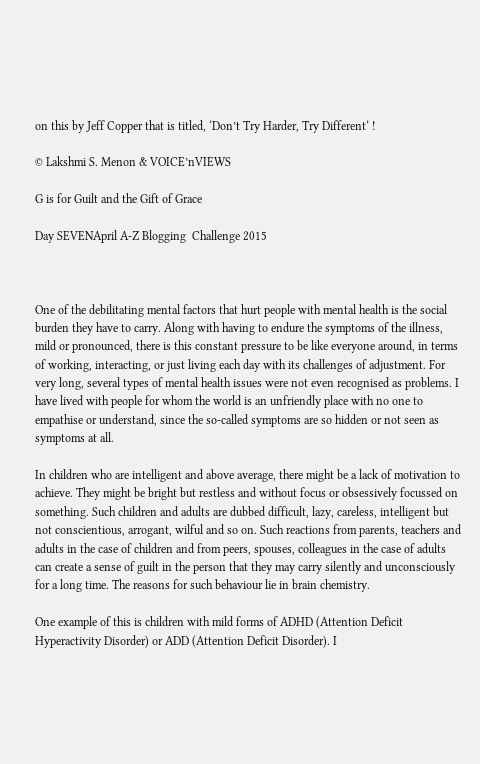on this by Jeff Copper that is titled, ‘Don’t Try Harder, Try Different‘ !

© Lakshmi S. Menon & VOICE’nVIEWS

G is for Guilt and the Gift of Grace

Day SEVENApril A-Z Blogging  Challenge 2015



One of the debilitating mental factors that hurt people with mental health is the social burden they have to carry. Along with having to endure the symptoms of the illness, mild or pronounced, there is this constant pressure to be like everyone around, in terms of working, interacting, or just living each day with its challenges of adjustment. For very long, several types of mental health issues were not even recognised as problems. I have lived with people for whom the world is an unfriendly place with no one to empathise or understand, since the so-called symptoms are so hidden or not seen as symptoms at all.

In children who are intelligent and above average, there might be a lack of motivation to achieve. They might be bright but restless and without focus or obsessively focussed on something. Such children and adults are dubbed difficult, lazy, careless, intelligent but not conscientious, arrogant, wilful and so on. Such reactions from parents, teachers and adults in the case of children and from peers, spouses, colleagues in the case of adults can create a sense of guilt in the person that they may carry silently and unconsciously for a long time. The reasons for such behaviour lie in brain chemistry.

One example of this is children with mild forms of ADHD (Attention Deficit Hyperactivity Disorder) or ADD (Attention Deficit Disorder). I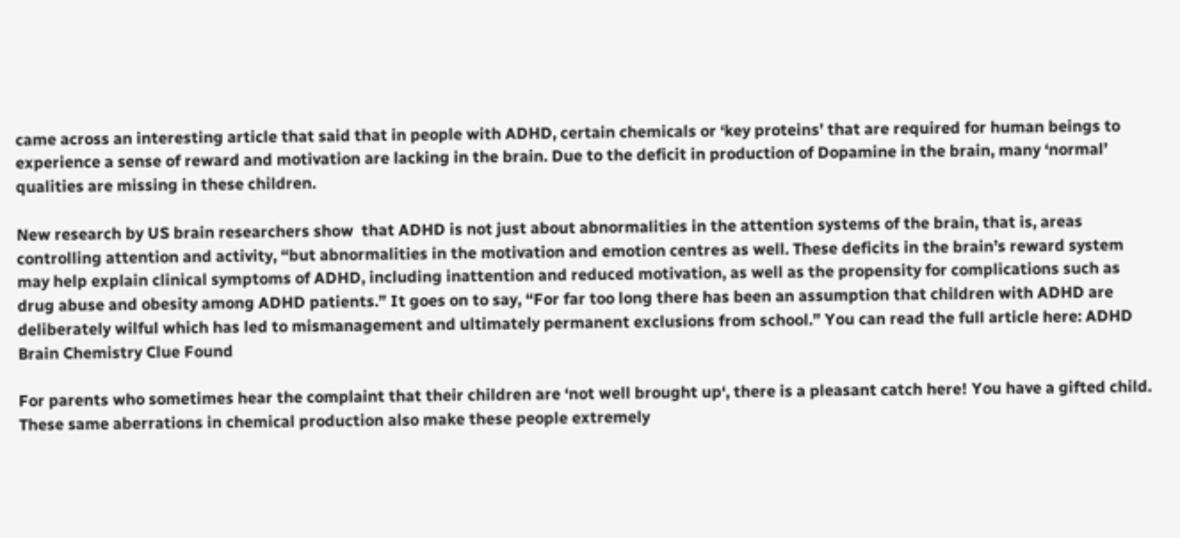came across an interesting article that said that in people with ADHD, certain chemicals or ‘key proteins’ that are required for human beings to experience a sense of reward and motivation are lacking in the brain. Due to the deficit in production of Dopamine in the brain, many ‘normal’ qualities are missing in these children.

New research by US brain researchers show  that ADHD is not just about abnormalities in the attention systems of the brain, that is, areas controlling attention and activity, “but abnormalities in the motivation and emotion centres as well. These deficits in the brain’s reward system may help explain clinical symptoms of ADHD, including inattention and reduced motivation, as well as the propensity for complications such as drug abuse and obesity among ADHD patients.” It goes on to say, “For far too long there has been an assumption that children with ADHD are deliberately wilful which has led to mismanagement and ultimately permanent exclusions from school.” You can read the full article here: ADHD Brain Chemistry Clue Found

For parents who sometimes hear the complaint that their children are ‘not well brought up‘, there is a pleasant catch here! You have a gifted child. These same aberrations in chemical production also make these people extremely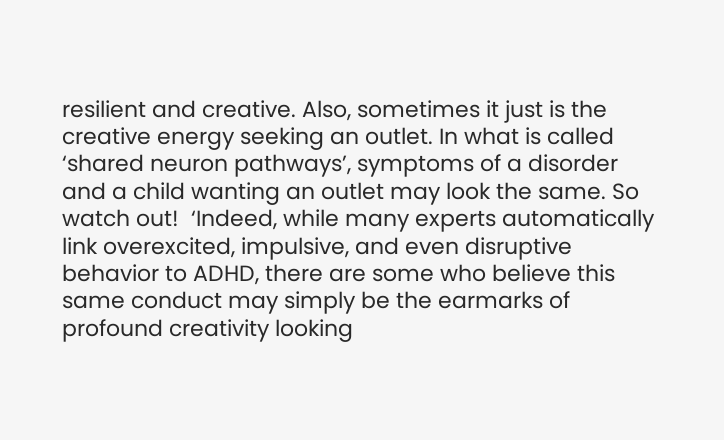resilient and creative. Also, sometimes it just is the creative energy seeking an outlet. In what is called ‘shared neuron pathways’, symptoms of a disorder and a child wanting an outlet may look the same. So watch out!  ‘Indeed, while many experts automatically link overexcited, impulsive, and even disruptive behavior to ADHD, there are some who believe this same conduct may simply be the earmarks of profound creativity looking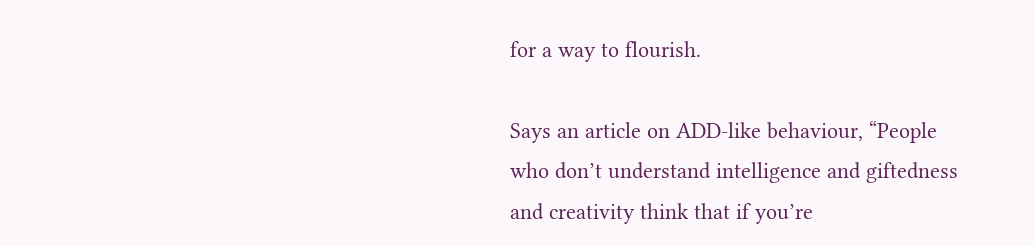for a way to flourish.

Says an article on ADD-like behaviour, “People who don’t understand intelligence and giftedness and creativity think that if you’re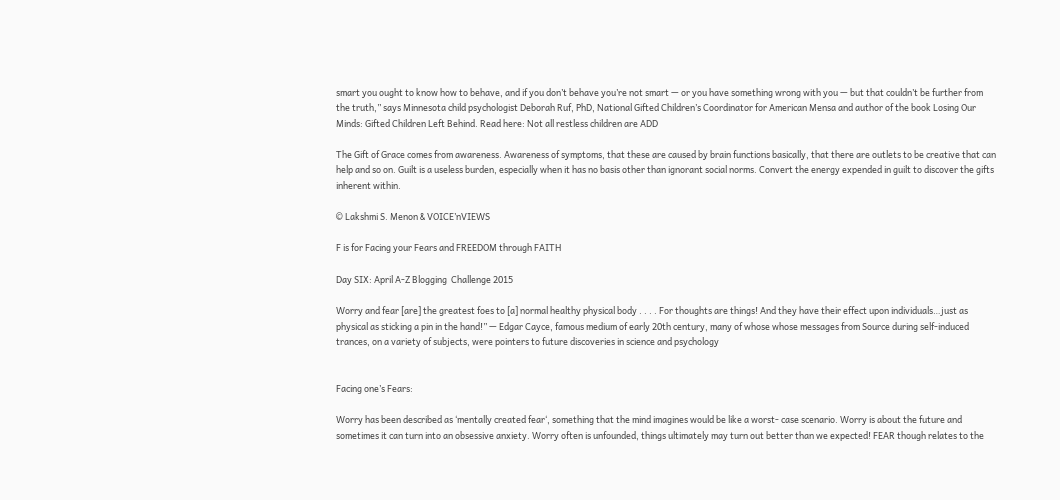smart you ought to know how to behave, and if you don’t behave you’re not smart — or you have something wrong with you — but that couldn’t be further from the truth,” says Minnesota child psychologist Deborah Ruf, PhD, National Gifted Children’s Coordinator for American Mensa and author of the book Losing Our Minds: Gifted Children Left Behind. Read here: Not all restless children are ADD

The Gift of Grace comes from awareness. Awareness of symptoms, that these are caused by brain functions basically, that there are outlets to be creative that can help and so on. Guilt is a useless burden, especially when it has no basis other than ignorant social norms. Convert the energy expended in guilt to discover the gifts inherent within.

© Lakshmi S. Menon & VOICE’nVIEWS

F is for Facing your Fears and FREEDOM through FAITH

Day SIX: April A-Z Blogging  Challenge 2015

Worry and fear [are] the greatest foes to [a] normal healthy physical body . . . . For thoughts are things! And they have their effect upon individuals…just as physical as sticking a pin in the hand!” — Edgar Cayce, famous medium of early 20th century, many of whose whose messages from Source during self-induced trances, on a variety of subjects, were pointers to future discoveries in science and psychology


Facing one’s Fears:

Worry has been described as ‘mentally created fear‘, something that the mind imagines would be like a worst- case scenario. Worry is about the future and sometimes it can turn into an obsessive anxiety. Worry often is unfounded, things ultimately may turn out better than we expected! FEAR though relates to the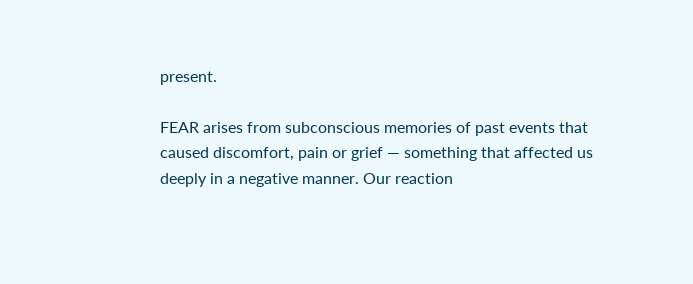present.

FEAR arises from subconscious memories of past events that caused discomfort, pain or grief — something that affected us deeply in a negative manner. Our reaction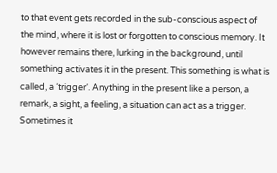to that event gets recorded in the sub-conscious aspect of the mind, where it is lost or forgotten to conscious memory. It however remains there, lurking in the background, until something activates it in the present. This something is what is called, a ‘trigger‘. Anything in the present like a person, a remark, a sight, a feeling, a situation can act as a trigger. Sometimes it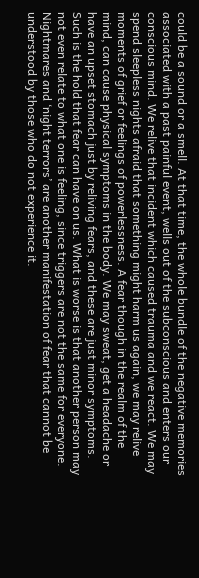could be a sound or a smell. At that time, the whole bundle of the negative memories associated with a past painful event, wells out of the subconscious and enters our conscious mind. We relive that incident which caused trauma and we react. We may spend sleepless nights afraid that something might harm us again, we may relive moments of grief or feelings of powerlessness. A fear though in the realm of the mind, can cause physical symptoms in the body. We may sweat, get a headache or have an upset stomach just by reliving fears, and these are just minor symptoms. Such is the hold that fear can have on us. What is worse is that another person may not even relate to what one is feeling, since triggers are not the same for everyone. Nightmares and ‘night terrors’ are another manifestation of fear that cannot be understood by those who do not experience it.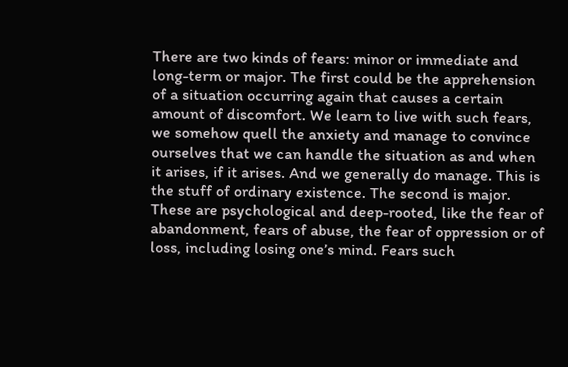There are two kinds of fears: minor or immediate and long-term or major. The first could be the apprehension of a situation occurring again that causes a certain amount of discomfort. We learn to live with such fears, we somehow quell the anxiety and manage to convince ourselves that we can handle the situation as and when it arises, if it arises. And we generally do manage. This is the stuff of ordinary existence. The second is major. These are psychological and deep-rooted, like the fear of abandonment, fears of abuse, the fear of oppression or of loss, including losing one’s mind. Fears such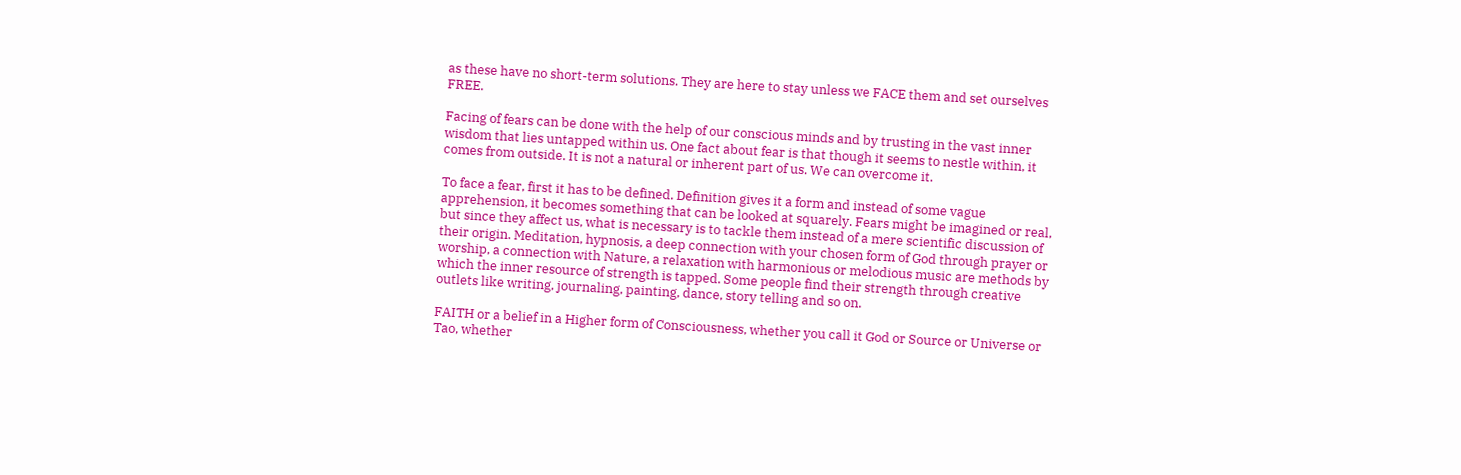as these have no short-term solutions. They are here to stay unless we FACE them and set ourselves FREE.

Facing of fears can be done with the help of our conscious minds and by trusting in the vast inner wisdom that lies untapped within us. One fact about fear is that though it seems to nestle within, it comes from outside. It is not a natural or inherent part of us. We can overcome it.

To face a fear, first it has to be defined. Definition gives it a form and instead of some vague apprehension, it becomes something that can be looked at squarely. Fears might be imagined or real, but since they affect us, what is necessary is to tackle them instead of a mere scientific discussion of their origin. Meditation, hypnosis, a deep connection with your chosen form of God through prayer or worship, a connection with Nature, a relaxation with harmonious or melodious music are methods by which the inner resource of strength is tapped. Some people find their strength through creative outlets like writing, journaling, painting, dance, story telling and so on.

FAITH or a belief in a Higher form of Consciousness, whether you call it God or Source or Universe or Tao, whether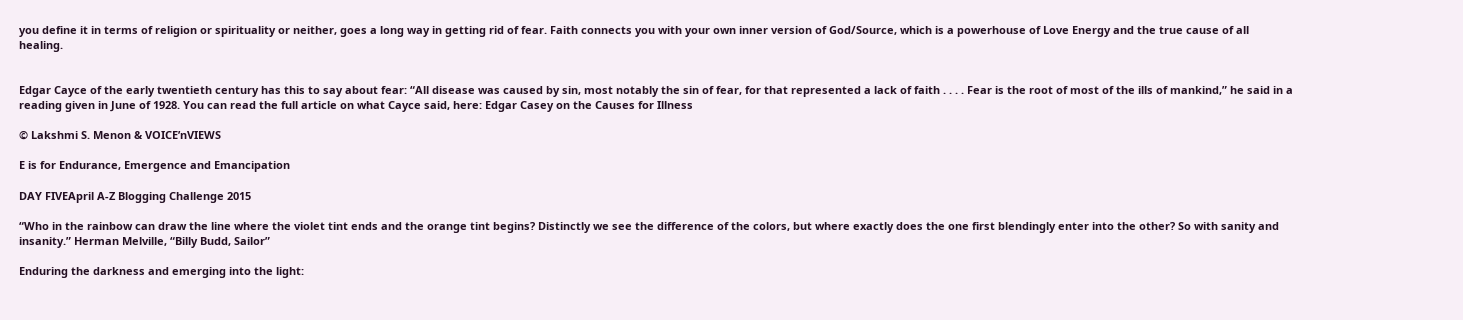you define it in terms of religion or spirituality or neither, goes a long way in getting rid of fear. Faith connects you with your own inner version of God/Source, which is a powerhouse of Love Energy and the true cause of all healing.


Edgar Cayce of the early twentieth century has this to say about fear: “All disease was caused by sin, most notably the sin of fear, for that represented a lack of faith . . . . Fear is the root of most of the ills of mankind,” he said in a reading given in June of 1928. You can read the full article on what Cayce said, here: Edgar Casey on the Causes for Illness

© Lakshmi S. Menon & VOICE’nVIEWS

E is for Endurance, Emergence and Emancipation

DAY FIVEApril A-Z Blogging Challenge 2015

“Who in the rainbow can draw the line where the violet tint ends and the orange tint begins? Distinctly we see the difference of the colors, but where exactly does the one first blendingly enter into the other? So with sanity and insanity.” Herman Melville, “Billy Budd, Sailor”

Enduring the darkness and emerging into the light: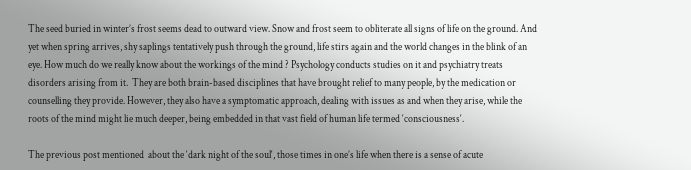The seed buried in winter’s frost seems dead to outward view. Snow and frost seem to obliterate all signs of life on the ground. And yet when spring arrives, shy saplings tentatively push through the ground, life stirs again and the world changes in the blink of an eye. How much do we really know about the workings of the mind ? Psychology conducts studies on it and psychiatry treats disorders arising from it.  They are both brain-based disciplines that have brought relief to many people, by the medication or counselling they provide. However, they also have a symptomatic approach, dealing with issues as and when they arise, while the roots of the mind might lie much deeper, being embedded in that vast field of human life termed ‘consciousness‘.

The previous post mentioned  about the ‘dark night of the soul‘, those times in one’s life when there is a sense of acute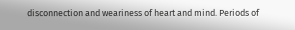disconnection and weariness of heart and mind. Periods of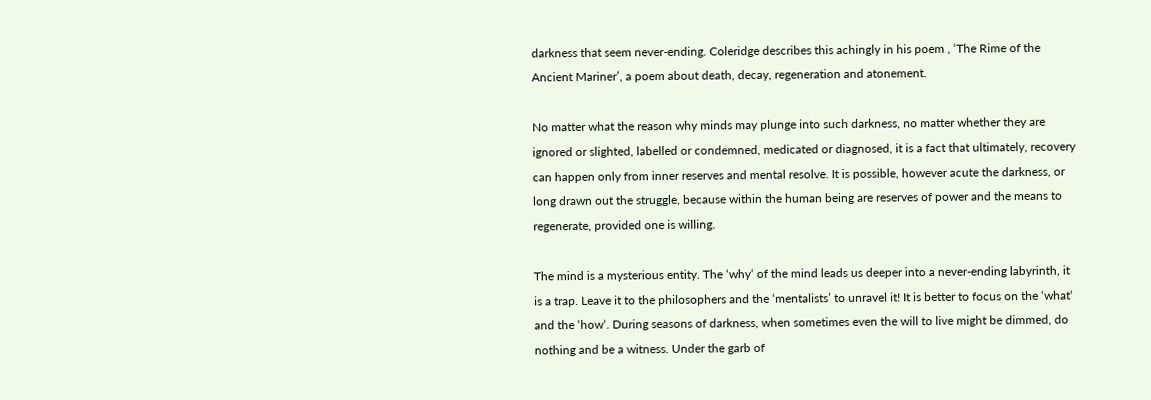darkness that seem never-ending. Coleridge describes this achingly in his poem , ‘The Rime of the Ancient Mariner’, a poem about death, decay, regeneration and atonement.

No matter what the reason why minds may plunge into such darkness, no matter whether they are ignored or slighted, labelled or condemned, medicated or diagnosed, it is a fact that ultimately, recovery can happen only from inner reserves and mental resolve. It is possible, however acute the darkness, or long drawn out the struggle, because within the human being are reserves of power and the means to regenerate, provided one is willing.

The mind is a mysterious entity. The ‘why‘ of the mind leads us deeper into a never-ending labyrinth, it is a trap. Leave it to the philosophers and the ‘mentalists’ to unravel it! It is better to focus on the ‘what‘ and the ‘how‘. During seasons of darkness, when sometimes even the will to live might be dimmed, do nothing and be a witness. Under the garb of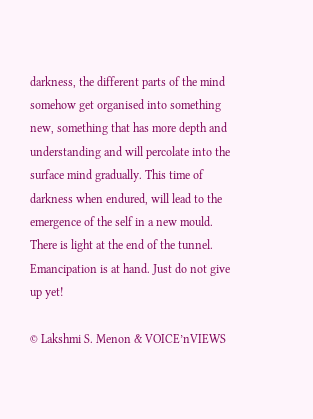darkness, the different parts of the mind somehow get organised into something new, something that has more depth and understanding and will percolate into the surface mind gradually. This time of darkness when endured, will lead to the emergence of the self in a new mould. There is light at the end of the tunnel. Emancipation is at hand. Just do not give up yet!

© Lakshmi S. Menon & VOICE’nVIEWS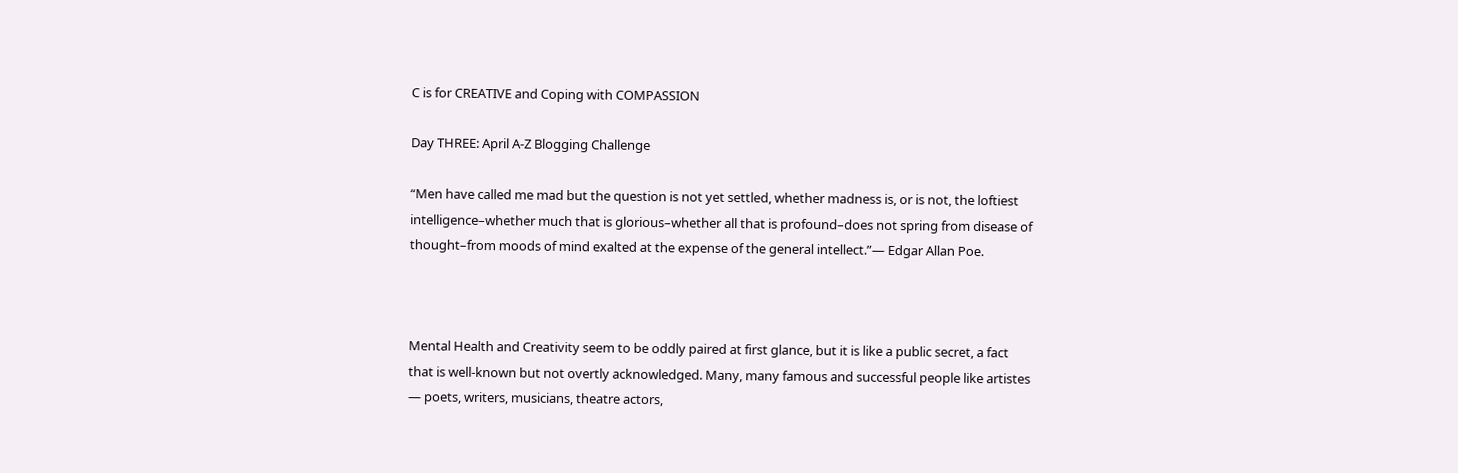C is for CREATIVE and Coping with COMPASSION

Day THREE: April A-Z Blogging Challenge

“Men have called me mad but the question is not yet settled, whether madness is, or is not, the loftiest intelligence–whether much that is glorious–whether all that is profound–does not spring from disease of thought–from moods of mind exalted at the expense of the general intellect.”— Edgar Allan Poe.



Mental Health and Creativity seem to be oddly paired at first glance, but it is like a public secret, a fact that is well-known but not overtly acknowledged. Many, many famous and successful people like artistes — poets, writers, musicians, theatre actors,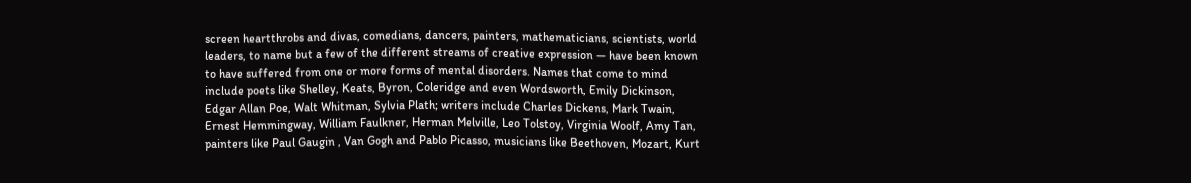screen heartthrobs and divas, comedians, dancers, painters, mathematicians, scientists, world leaders, to name but a few of the different streams of creative expression — have been known to have suffered from one or more forms of mental disorders. Names that come to mind include poets like Shelley, Keats, Byron, Coleridge and even Wordsworth, Emily Dickinson, Edgar Allan Poe, Walt Whitman, Sylvia Plath; writers include Charles Dickens, Mark Twain, Ernest Hemmingway, William Faulkner, Herman Melville, Leo Tolstoy, Virginia Woolf, Amy Tan, painters like Paul Gaugin , Van Gogh and Pablo Picasso, musicians like Beethoven, Mozart, Kurt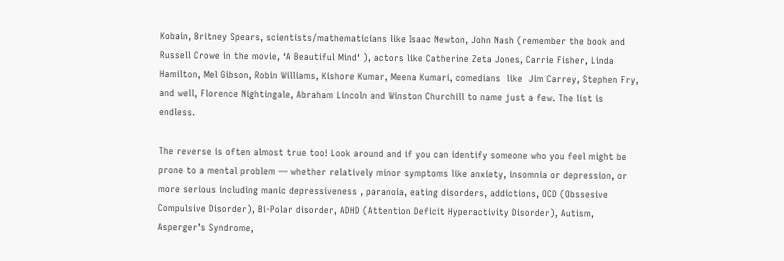Kobain, Britney Spears, scientists/mathematicians like Isaac Newton, John Nash (remember the book and Russell Crowe in the movie, ‘A Beautiful Mind‘ ), actors like Catherine Zeta Jones, Carrie Fisher, Linda Hamilton, Mel Gibson, Robin Williams, Kishore Kumar, Meena Kumari, comedians  like  Jim Carrey, Stephen Fry, and well, Florence Nightingale, Abraham Lincoln and Winston Churchill to name just a few. The list is endless.

The reverse is often almost true too! Look around and if you can identify someone who you feel might be prone to a mental problem — whether relatively minor symptoms like anxiety, insomnia or depression, or more serious including manic depressiveness , paranoia, eating disorders, addictions, OCD (Obssesive Compulsive Disorder), Bi-Polar disorder, ADHD (Attention Deficit Hyperactivity Disorder), Autism, Asperger’s Syndrome,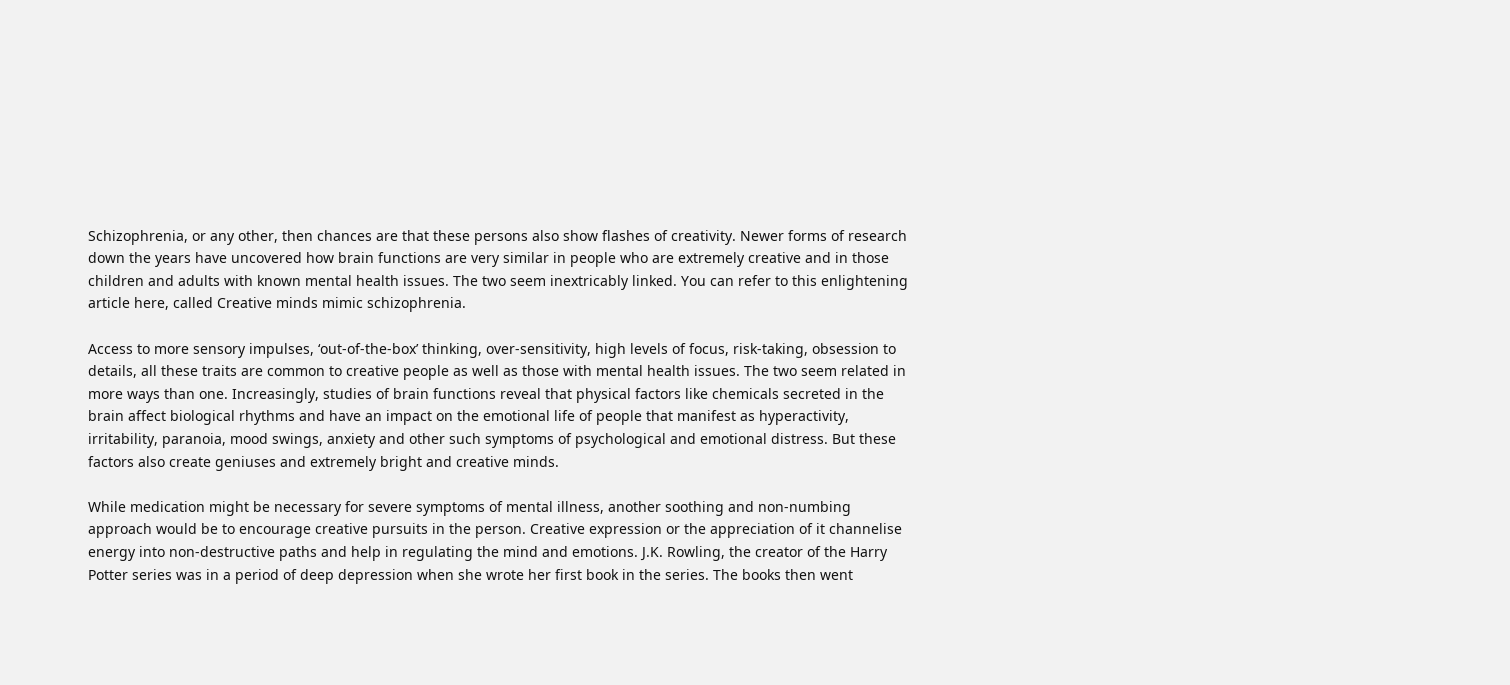Schizophrenia, or any other, then chances are that these persons also show flashes of creativity. Newer forms of research down the years have uncovered how brain functions are very similar in people who are extremely creative and in those children and adults with known mental health issues. The two seem inextricably linked. You can refer to this enlightening article here, called Creative minds mimic schizophrenia.

Access to more sensory impulses, ‘out-of-the-box’ thinking, over-sensitivity, high levels of focus, risk-taking, obsession to details, all these traits are common to creative people as well as those with mental health issues. The two seem related in more ways than one. Increasingly, studies of brain functions reveal that physical factors like chemicals secreted in the brain affect biological rhythms and have an impact on the emotional life of people that manifest as hyperactivity, irritability, paranoia, mood swings, anxiety and other such symptoms of psychological and emotional distress. But these factors also create geniuses and extremely bright and creative minds.

While medication might be necessary for severe symptoms of mental illness, another soothing and non-numbing approach would be to encourage creative pursuits in the person. Creative expression or the appreciation of it channelise energy into non-destructive paths and help in regulating the mind and emotions. J.K. Rowling, the creator of the Harry Potter series was in a period of deep depression when she wrote her first book in the series. The books then went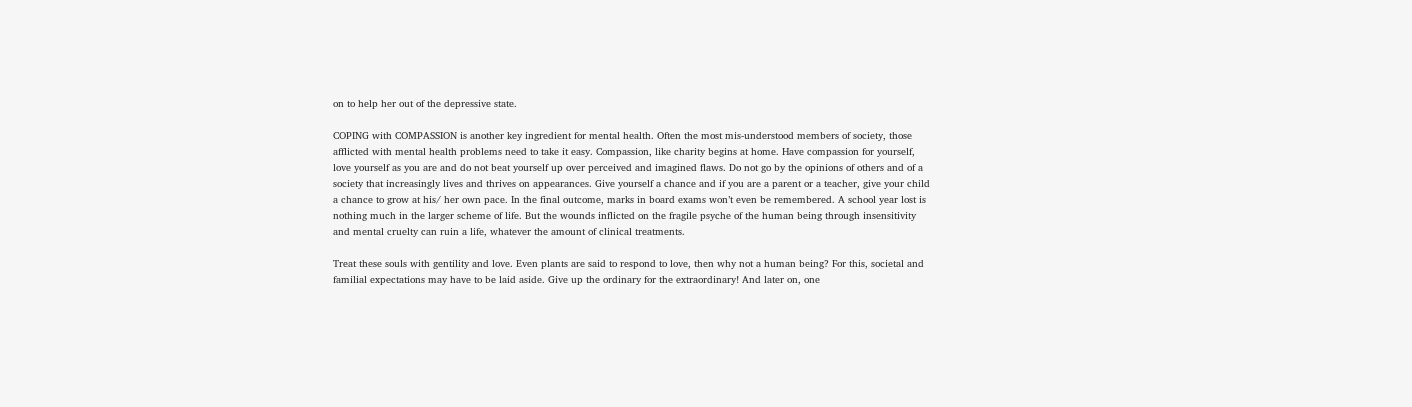on to help her out of the depressive state.

COPING with COMPASSION is another key ingredient for mental health. Often the most mis-understood members of society, those afflicted with mental health problems need to take it easy. Compassion, like charity begins at home. Have compassion for yourself, love yourself as you are and do not beat yourself up over perceived and imagined flaws. Do not go by the opinions of others and of a society that increasingly lives and thrives on appearances. Give yourself a chance and if you are a parent or a teacher, give your child a chance to grow at his/ her own pace. In the final outcome, marks in board exams won’t even be remembered. A school year lost is nothing much in the larger scheme of life. But the wounds inflicted on the fragile psyche of the human being through insensitivity and mental cruelty can ruin a life, whatever the amount of clinical treatments.

Treat these souls with gentility and love. Even plants are said to respond to love, then why not a human being? For this, societal and familial expectations may have to be laid aside. Give up the ordinary for the extraordinary! And later on, one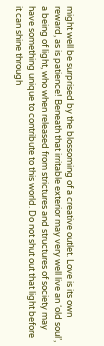might well be surprised by the blossoming of a creative outlet. Love is its own reward, as is patience! Beneath that irritable exterior may very well live an ‘old soul’, a being of light, who when released from strictures and structures of society may have something unique to contribute to this world. Do not shut out that light before it can shine through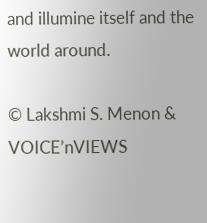and illumine itself and the world around.

© Lakshmi S. Menon & VOICE’nVIEWS